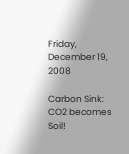Friday, December 19, 2008

Carbon Sink: CO2 becomes Soil!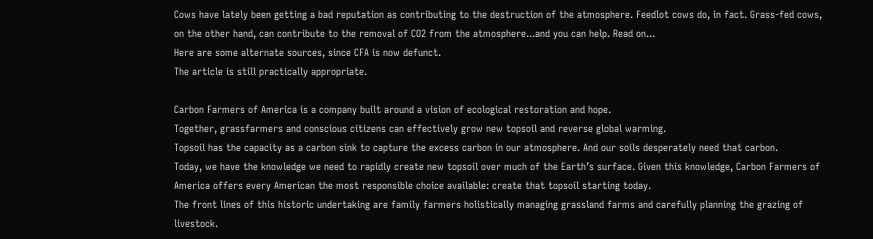Cows have lately been getting a bad reputation as contributing to the destruction of the atmosphere. Feedlot cows do, in fact. Grass-fed cows, on the other hand, can contribute to the removal of CO2 from the atmosphere...and you can help. Read on...
Here are some alternate sources, since CFA is now defunct.
The article is still practically appropriate.

Carbon Farmers of America is a company built around a vision of ecological restoration and hope.
Together, grassfarmers and conscious citizens can effectively grow new topsoil and reverse global warming.
Topsoil has the capacity as a carbon sink to capture the excess carbon in our atmosphere. And our soils desperately need that carbon.
Today, we have the knowledge we need to rapidly create new topsoil over much of the Earth’s surface. Given this knowledge, Carbon Farmers of America offers every American the most responsible choice available: create that topsoil starting today.
The front lines of this historic undertaking are family farmers holistically managing grassland farms and carefully planning the grazing of livestock.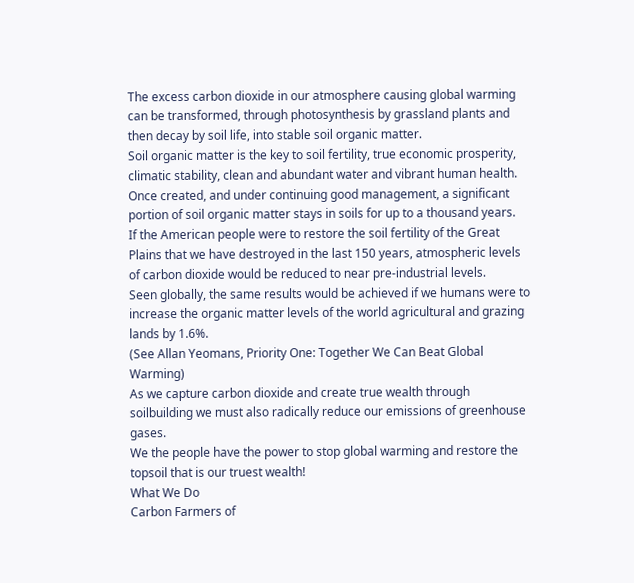The excess carbon dioxide in our atmosphere causing global warming can be transformed, through photosynthesis by grassland plants and then decay by soil life, into stable soil organic matter.
Soil organic matter is the key to soil fertility, true economic prosperity, climatic stability, clean and abundant water and vibrant human health. Once created, and under continuing good management, a significant portion of soil organic matter stays in soils for up to a thousand years.
If the American people were to restore the soil fertility of the Great Plains that we have destroyed in the last 150 years, atmospheric levels of carbon dioxide would be reduced to near pre-industrial levels.
Seen globally, the same results would be achieved if we humans were to increase the organic matter levels of the world agricultural and grazing lands by 1.6%.
(See Allan Yeomans, Priority One: Together We Can Beat Global Warming)
As we capture carbon dioxide and create true wealth through soilbuilding we must also radically reduce our emissions of greenhouse gases.
We the people have the power to stop global warming and restore the topsoil that is our truest wealth!
What We Do
Carbon Farmers of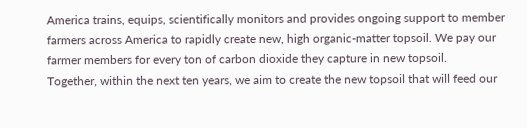America trains, equips, scientifically monitors and provides ongoing support to member farmers across America to rapidly create new, high organic-matter topsoil. We pay our farmer members for every ton of carbon dioxide they capture in new topsoil.
Together, within the next ten years, we aim to create the new topsoil that will feed our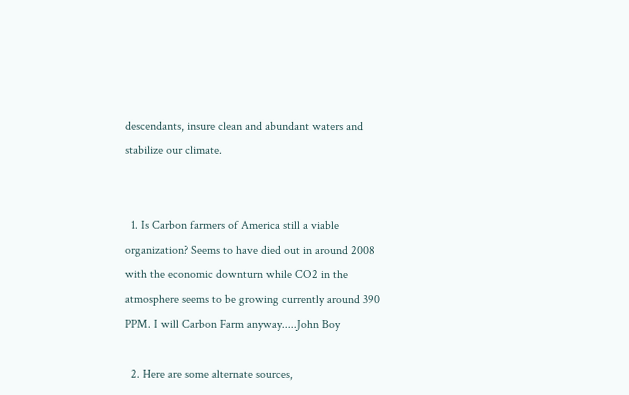descendants, insure clean and abundant waters and stabilize our climate.


  1. Is Carbon farmers of America still a viable organization? Seems to have died out in around 2008 with the economic downturn while CO2 in the atmosphere seems to be growing currently around 390 PPM. I will Carbon Farm anyway.....John Boy

  2. Here are some alternate sources,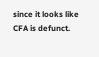since it looks like CFA is defunct.